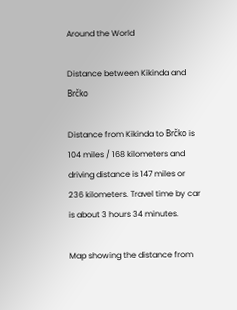Around the World

Distance between Kikinda and Brčko

Distance from Kikinda to Brčko is 104 miles / 168 kilometers and driving distance is 147 miles or 236 kilometers. Travel time by car is about 3 hours 34 minutes.

Map showing the distance from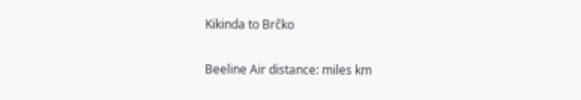Kikinda to Brčko

Beeline Air distance: miles km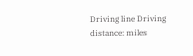Driving line Driving distance: miles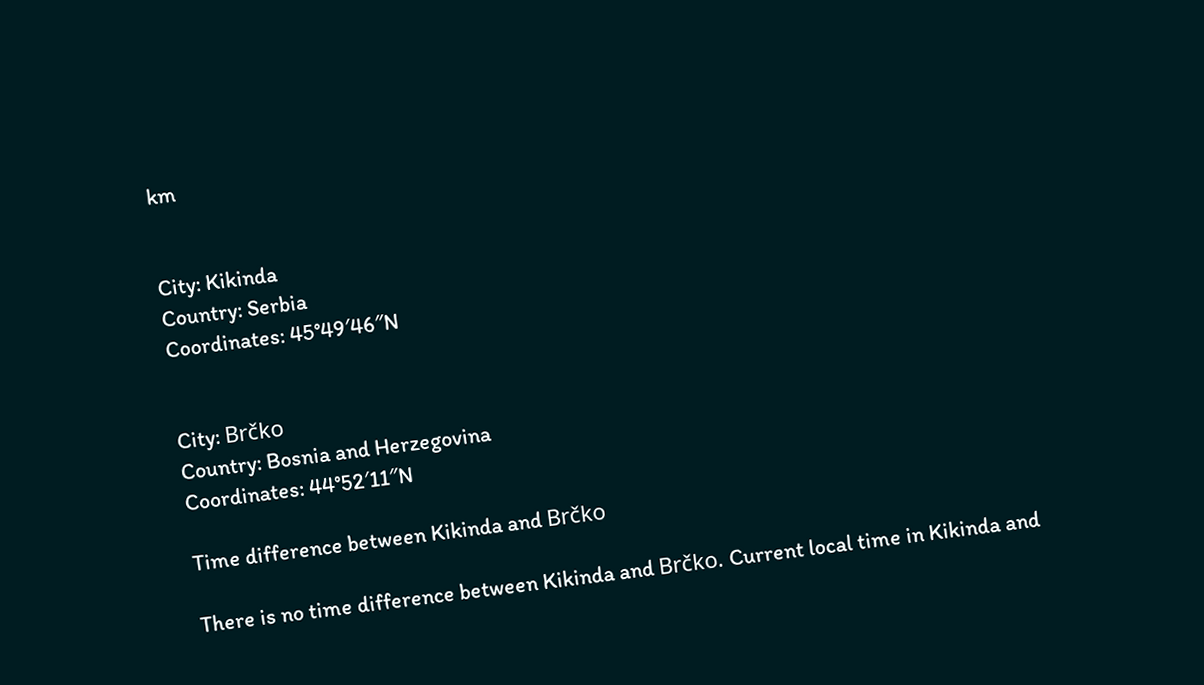km


City: Kikinda
Country: Serbia
Coordinates: 45°49′46″N


City: Brčko
Country: Bosnia and Herzegovina
Coordinates: 44°52′11″N

Time difference between Kikinda and Brčko

There is no time difference between Kikinda and Brčko. Current local time in Kikinda and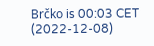Brčko is 00:03 CET (2022-12-08)